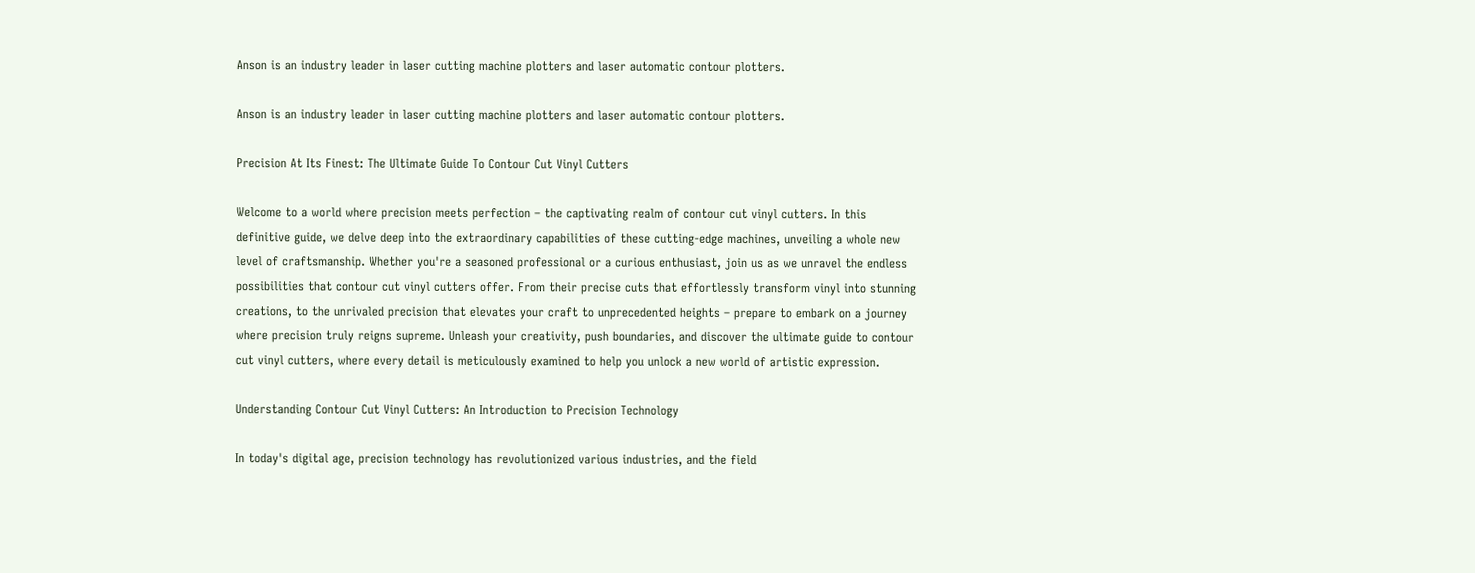Anson is an industry leader in laser cutting machine plotters and laser automatic contour plotters.

Anson is an industry leader in laser cutting machine plotters and laser automatic contour plotters.

Precision At Its Finest: The Ultimate Guide To Contour Cut Vinyl Cutters

Welcome to a world where precision meets perfection – the captivating realm of contour cut vinyl cutters. In this definitive guide, we delve deep into the extraordinary capabilities of these cutting-edge machines, unveiling a whole new level of craftsmanship. Whether you're a seasoned professional or a curious enthusiast, join us as we unravel the endless possibilities that contour cut vinyl cutters offer. From their precise cuts that effortlessly transform vinyl into stunning creations, to the unrivaled precision that elevates your craft to unprecedented heights – prepare to embark on a journey where precision truly reigns supreme. Unleash your creativity, push boundaries, and discover the ultimate guide to contour cut vinyl cutters, where every detail is meticulously examined to help you unlock a new world of artistic expression.

Understanding Contour Cut Vinyl Cutters: An Introduction to Precision Technology

In today's digital age, precision technology has revolutionized various industries, and the field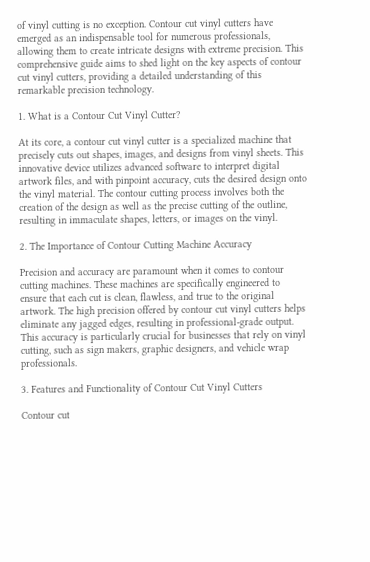of vinyl cutting is no exception. Contour cut vinyl cutters have emerged as an indispensable tool for numerous professionals, allowing them to create intricate designs with extreme precision. This comprehensive guide aims to shed light on the key aspects of contour cut vinyl cutters, providing a detailed understanding of this remarkable precision technology.

1. What is a Contour Cut Vinyl Cutter?

At its core, a contour cut vinyl cutter is a specialized machine that precisely cuts out shapes, images, and designs from vinyl sheets. This innovative device utilizes advanced software to interpret digital artwork files, and with pinpoint accuracy, cuts the desired design onto the vinyl material. The contour cutting process involves both the creation of the design as well as the precise cutting of the outline, resulting in immaculate shapes, letters, or images on the vinyl.

2. The Importance of Contour Cutting Machine Accuracy

Precision and accuracy are paramount when it comes to contour cutting machines. These machines are specifically engineered to ensure that each cut is clean, flawless, and true to the original artwork. The high precision offered by contour cut vinyl cutters helps eliminate any jagged edges, resulting in professional-grade output. This accuracy is particularly crucial for businesses that rely on vinyl cutting, such as sign makers, graphic designers, and vehicle wrap professionals.

3. Features and Functionality of Contour Cut Vinyl Cutters

Contour cut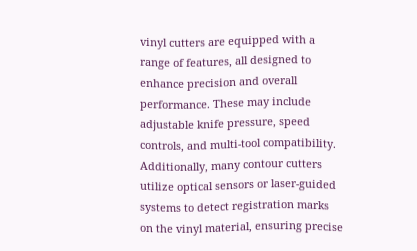vinyl cutters are equipped with a range of features, all designed to enhance precision and overall performance. These may include adjustable knife pressure, speed controls, and multi-tool compatibility. Additionally, many contour cutters utilize optical sensors or laser-guided systems to detect registration marks on the vinyl material, ensuring precise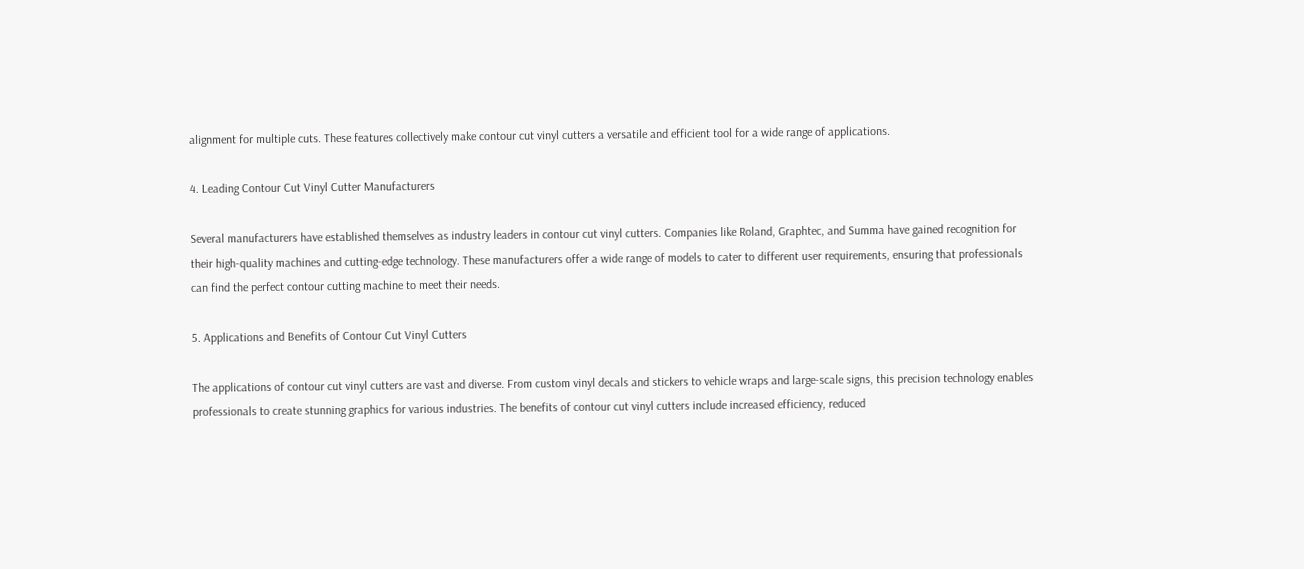alignment for multiple cuts. These features collectively make contour cut vinyl cutters a versatile and efficient tool for a wide range of applications.

4. Leading Contour Cut Vinyl Cutter Manufacturers

Several manufacturers have established themselves as industry leaders in contour cut vinyl cutters. Companies like Roland, Graphtec, and Summa have gained recognition for their high-quality machines and cutting-edge technology. These manufacturers offer a wide range of models to cater to different user requirements, ensuring that professionals can find the perfect contour cutting machine to meet their needs.

5. Applications and Benefits of Contour Cut Vinyl Cutters

The applications of contour cut vinyl cutters are vast and diverse. From custom vinyl decals and stickers to vehicle wraps and large-scale signs, this precision technology enables professionals to create stunning graphics for various industries. The benefits of contour cut vinyl cutters include increased efficiency, reduced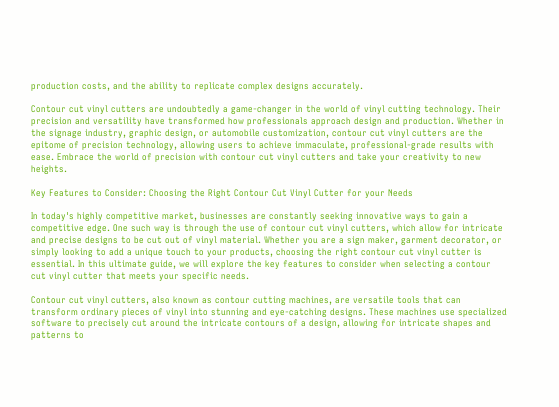production costs, and the ability to replicate complex designs accurately.

Contour cut vinyl cutters are undoubtedly a game-changer in the world of vinyl cutting technology. Their precision and versatility have transformed how professionals approach design and production. Whether in the signage industry, graphic design, or automobile customization, contour cut vinyl cutters are the epitome of precision technology, allowing users to achieve immaculate, professional-grade results with ease. Embrace the world of precision with contour cut vinyl cutters and take your creativity to new heights.

Key Features to Consider: Choosing the Right Contour Cut Vinyl Cutter for your Needs

In today's highly competitive market, businesses are constantly seeking innovative ways to gain a competitive edge. One such way is through the use of contour cut vinyl cutters, which allow for intricate and precise designs to be cut out of vinyl material. Whether you are a sign maker, garment decorator, or simply looking to add a unique touch to your products, choosing the right contour cut vinyl cutter is essential. In this ultimate guide, we will explore the key features to consider when selecting a contour cut vinyl cutter that meets your specific needs.

Contour cut vinyl cutters, also known as contour cutting machines, are versatile tools that can transform ordinary pieces of vinyl into stunning and eye-catching designs. These machines use specialized software to precisely cut around the intricate contours of a design, allowing for intricate shapes and patterns to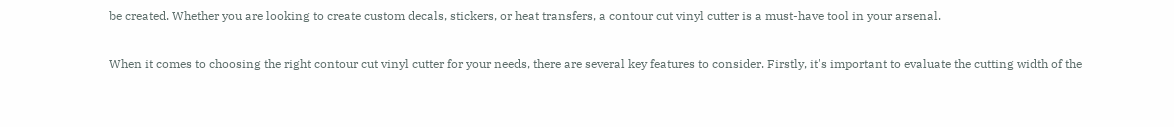be created. Whether you are looking to create custom decals, stickers, or heat transfers, a contour cut vinyl cutter is a must-have tool in your arsenal.

When it comes to choosing the right contour cut vinyl cutter for your needs, there are several key features to consider. Firstly, it's important to evaluate the cutting width of the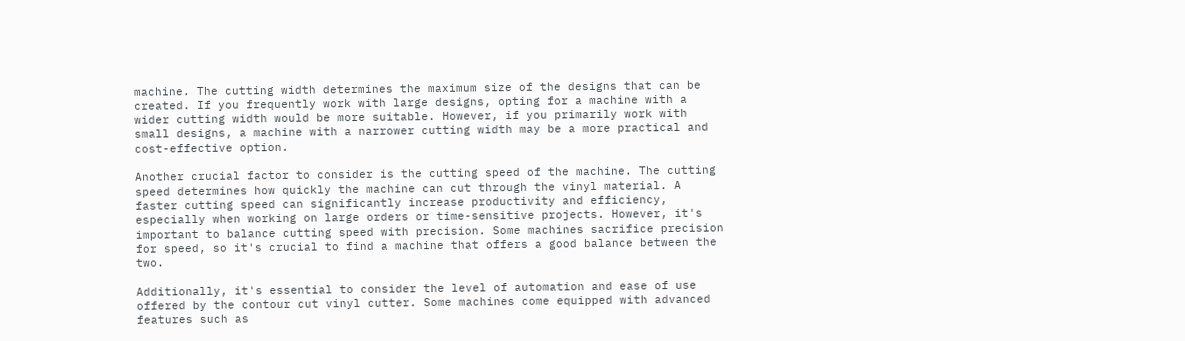machine. The cutting width determines the maximum size of the designs that can be created. If you frequently work with large designs, opting for a machine with a wider cutting width would be more suitable. However, if you primarily work with small designs, a machine with a narrower cutting width may be a more practical and cost-effective option.

Another crucial factor to consider is the cutting speed of the machine. The cutting speed determines how quickly the machine can cut through the vinyl material. A faster cutting speed can significantly increase productivity and efficiency, especially when working on large orders or time-sensitive projects. However, it's important to balance cutting speed with precision. Some machines sacrifice precision for speed, so it's crucial to find a machine that offers a good balance between the two.

Additionally, it's essential to consider the level of automation and ease of use offered by the contour cut vinyl cutter. Some machines come equipped with advanced features such as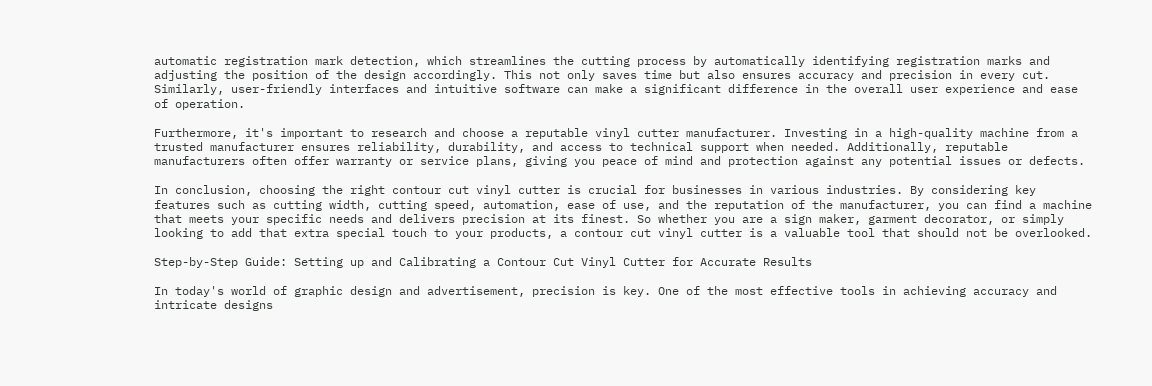automatic registration mark detection, which streamlines the cutting process by automatically identifying registration marks and adjusting the position of the design accordingly. This not only saves time but also ensures accuracy and precision in every cut. Similarly, user-friendly interfaces and intuitive software can make a significant difference in the overall user experience and ease of operation.

Furthermore, it's important to research and choose a reputable vinyl cutter manufacturer. Investing in a high-quality machine from a trusted manufacturer ensures reliability, durability, and access to technical support when needed. Additionally, reputable manufacturers often offer warranty or service plans, giving you peace of mind and protection against any potential issues or defects.

In conclusion, choosing the right contour cut vinyl cutter is crucial for businesses in various industries. By considering key features such as cutting width, cutting speed, automation, ease of use, and the reputation of the manufacturer, you can find a machine that meets your specific needs and delivers precision at its finest. So whether you are a sign maker, garment decorator, or simply looking to add that extra special touch to your products, a contour cut vinyl cutter is a valuable tool that should not be overlooked.

Step-by-Step Guide: Setting up and Calibrating a Contour Cut Vinyl Cutter for Accurate Results

In today's world of graphic design and advertisement, precision is key. One of the most effective tools in achieving accuracy and intricate designs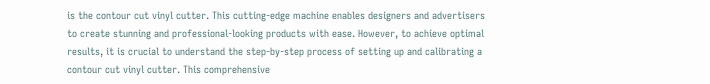is the contour cut vinyl cutter. This cutting-edge machine enables designers and advertisers to create stunning and professional-looking products with ease. However, to achieve optimal results, it is crucial to understand the step-by-step process of setting up and calibrating a contour cut vinyl cutter. This comprehensive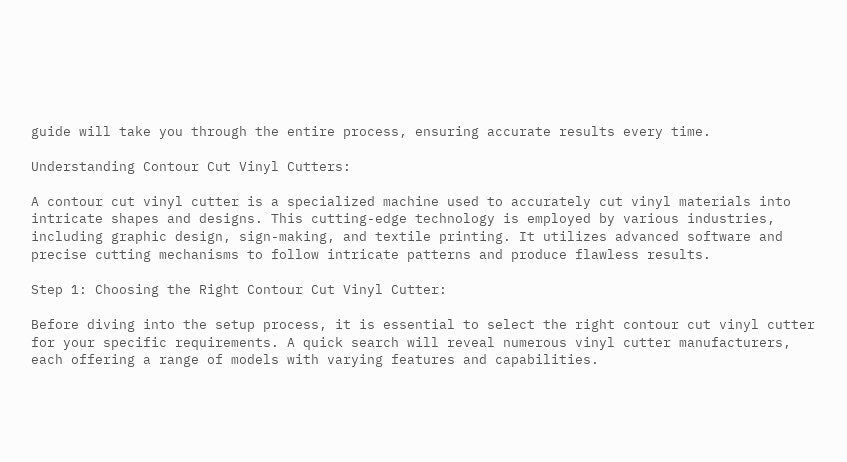guide will take you through the entire process, ensuring accurate results every time.

Understanding Contour Cut Vinyl Cutters:

A contour cut vinyl cutter is a specialized machine used to accurately cut vinyl materials into intricate shapes and designs. This cutting-edge technology is employed by various industries, including graphic design, sign-making, and textile printing. It utilizes advanced software and precise cutting mechanisms to follow intricate patterns and produce flawless results.

Step 1: Choosing the Right Contour Cut Vinyl Cutter:

Before diving into the setup process, it is essential to select the right contour cut vinyl cutter for your specific requirements. A quick search will reveal numerous vinyl cutter manufacturers, each offering a range of models with varying features and capabilities.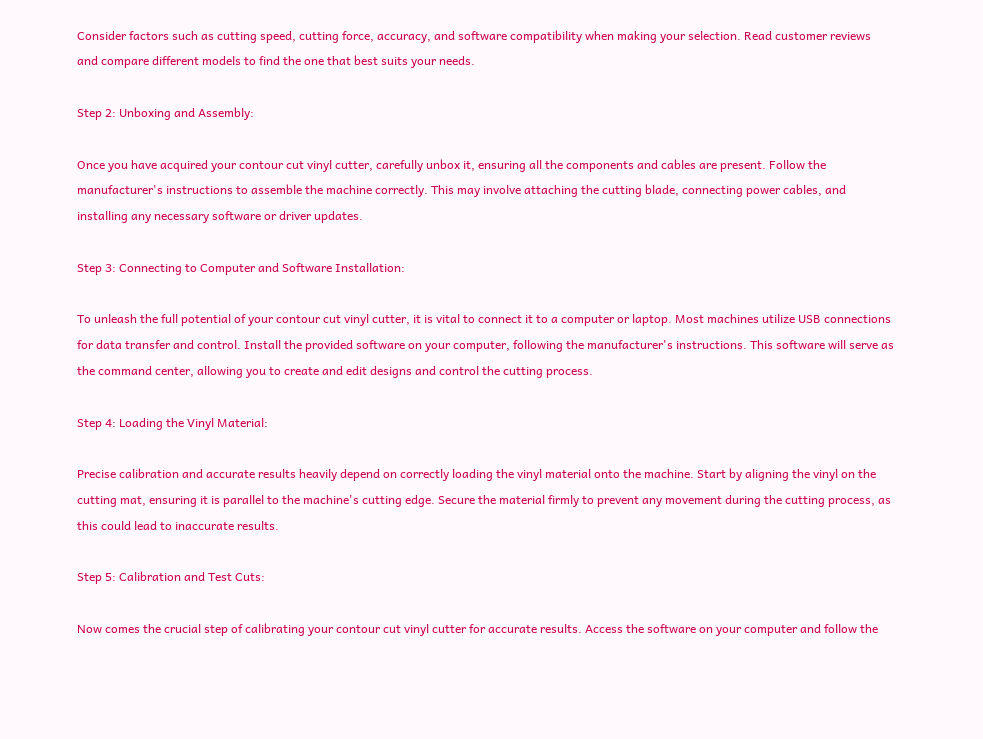Consider factors such as cutting speed, cutting force, accuracy, and software compatibility when making your selection. Read customer reviews and compare different models to find the one that best suits your needs.

Step 2: Unboxing and Assembly:

Once you have acquired your contour cut vinyl cutter, carefully unbox it, ensuring all the components and cables are present. Follow the manufacturer's instructions to assemble the machine correctly. This may involve attaching the cutting blade, connecting power cables, and installing any necessary software or driver updates.

Step 3: Connecting to Computer and Software Installation:

To unleash the full potential of your contour cut vinyl cutter, it is vital to connect it to a computer or laptop. Most machines utilize USB connections for data transfer and control. Install the provided software on your computer, following the manufacturer's instructions. This software will serve as the command center, allowing you to create and edit designs and control the cutting process.

Step 4: Loading the Vinyl Material:

Precise calibration and accurate results heavily depend on correctly loading the vinyl material onto the machine. Start by aligning the vinyl on the cutting mat, ensuring it is parallel to the machine's cutting edge. Secure the material firmly to prevent any movement during the cutting process, as this could lead to inaccurate results.

Step 5: Calibration and Test Cuts:

Now comes the crucial step of calibrating your contour cut vinyl cutter for accurate results. Access the software on your computer and follow the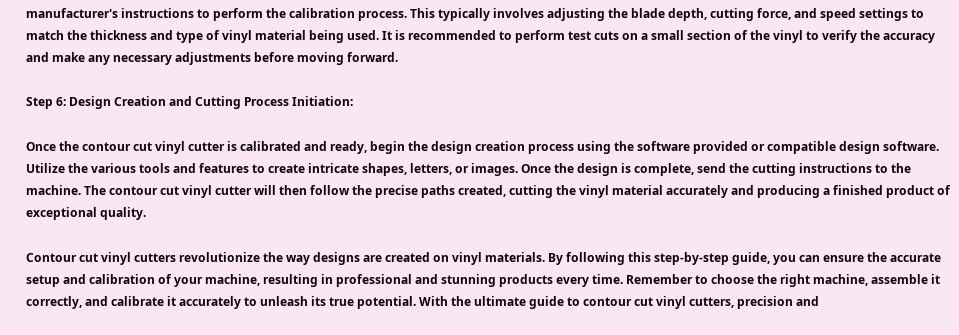manufacturer's instructions to perform the calibration process. This typically involves adjusting the blade depth, cutting force, and speed settings to match the thickness and type of vinyl material being used. It is recommended to perform test cuts on a small section of the vinyl to verify the accuracy and make any necessary adjustments before moving forward.

Step 6: Design Creation and Cutting Process Initiation:

Once the contour cut vinyl cutter is calibrated and ready, begin the design creation process using the software provided or compatible design software. Utilize the various tools and features to create intricate shapes, letters, or images. Once the design is complete, send the cutting instructions to the machine. The contour cut vinyl cutter will then follow the precise paths created, cutting the vinyl material accurately and producing a finished product of exceptional quality.

Contour cut vinyl cutters revolutionize the way designs are created on vinyl materials. By following this step-by-step guide, you can ensure the accurate setup and calibration of your machine, resulting in professional and stunning products every time. Remember to choose the right machine, assemble it correctly, and calibrate it accurately to unleash its true potential. With the ultimate guide to contour cut vinyl cutters, precision and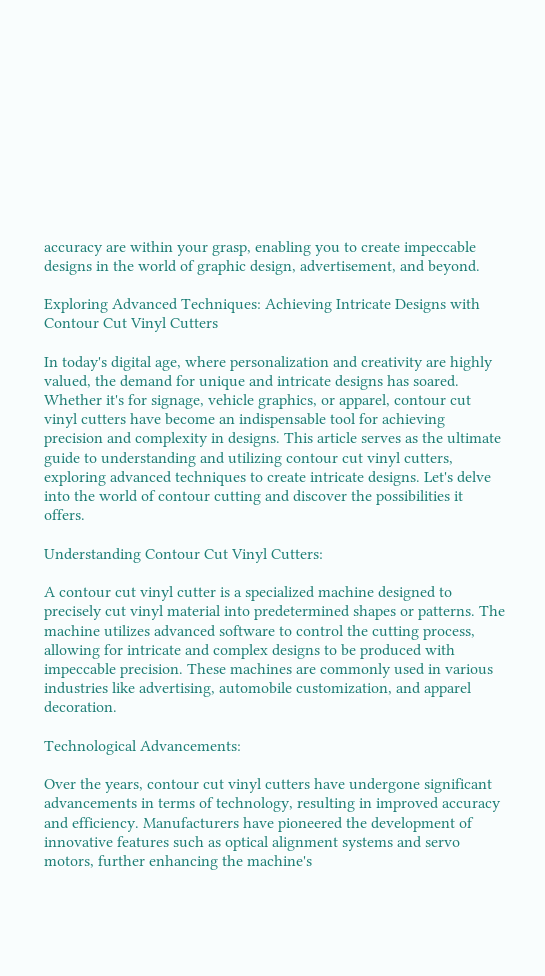accuracy are within your grasp, enabling you to create impeccable designs in the world of graphic design, advertisement, and beyond.

Exploring Advanced Techniques: Achieving Intricate Designs with Contour Cut Vinyl Cutters

In today's digital age, where personalization and creativity are highly valued, the demand for unique and intricate designs has soared. Whether it's for signage, vehicle graphics, or apparel, contour cut vinyl cutters have become an indispensable tool for achieving precision and complexity in designs. This article serves as the ultimate guide to understanding and utilizing contour cut vinyl cutters, exploring advanced techniques to create intricate designs. Let's delve into the world of contour cutting and discover the possibilities it offers.

Understanding Contour Cut Vinyl Cutters:

A contour cut vinyl cutter is a specialized machine designed to precisely cut vinyl material into predetermined shapes or patterns. The machine utilizes advanced software to control the cutting process, allowing for intricate and complex designs to be produced with impeccable precision. These machines are commonly used in various industries like advertising, automobile customization, and apparel decoration.

Technological Advancements:

Over the years, contour cut vinyl cutters have undergone significant advancements in terms of technology, resulting in improved accuracy and efficiency. Manufacturers have pioneered the development of innovative features such as optical alignment systems and servo motors, further enhancing the machine's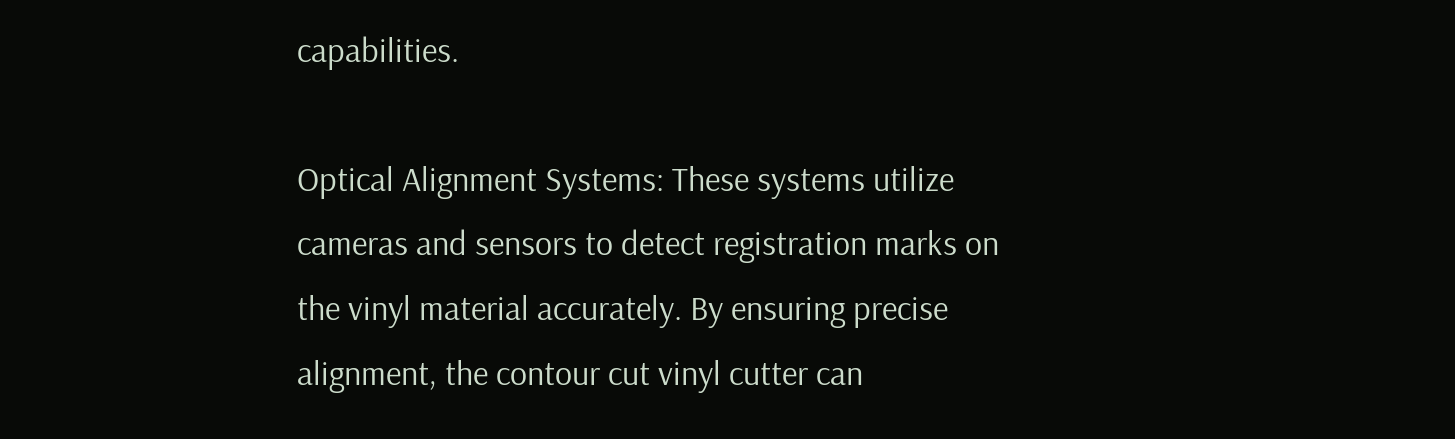capabilities.

Optical Alignment Systems: These systems utilize cameras and sensors to detect registration marks on the vinyl material accurately. By ensuring precise alignment, the contour cut vinyl cutter can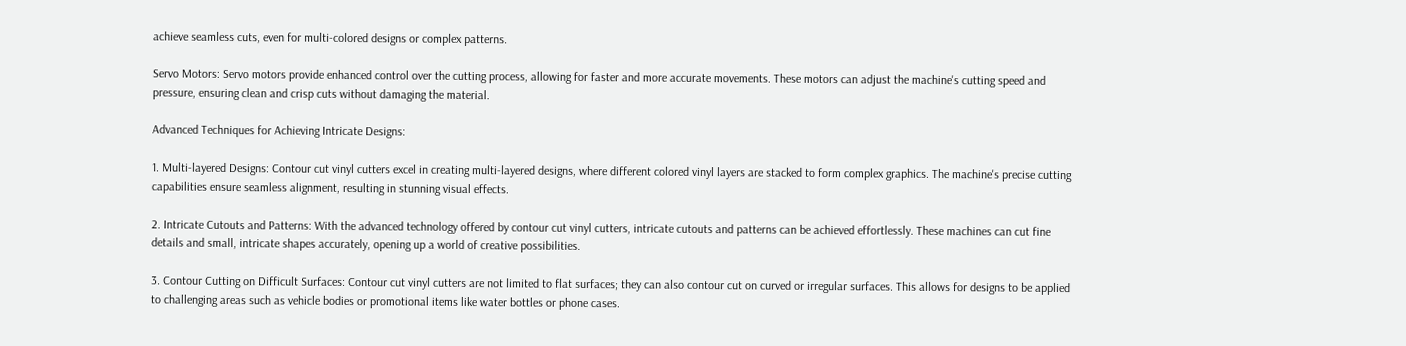achieve seamless cuts, even for multi-colored designs or complex patterns.

Servo Motors: Servo motors provide enhanced control over the cutting process, allowing for faster and more accurate movements. These motors can adjust the machine's cutting speed and pressure, ensuring clean and crisp cuts without damaging the material.

Advanced Techniques for Achieving Intricate Designs:

1. Multi-layered Designs: Contour cut vinyl cutters excel in creating multi-layered designs, where different colored vinyl layers are stacked to form complex graphics. The machine's precise cutting capabilities ensure seamless alignment, resulting in stunning visual effects.

2. Intricate Cutouts and Patterns: With the advanced technology offered by contour cut vinyl cutters, intricate cutouts and patterns can be achieved effortlessly. These machines can cut fine details and small, intricate shapes accurately, opening up a world of creative possibilities.

3. Contour Cutting on Difficult Surfaces: Contour cut vinyl cutters are not limited to flat surfaces; they can also contour cut on curved or irregular surfaces. This allows for designs to be applied to challenging areas such as vehicle bodies or promotional items like water bottles or phone cases.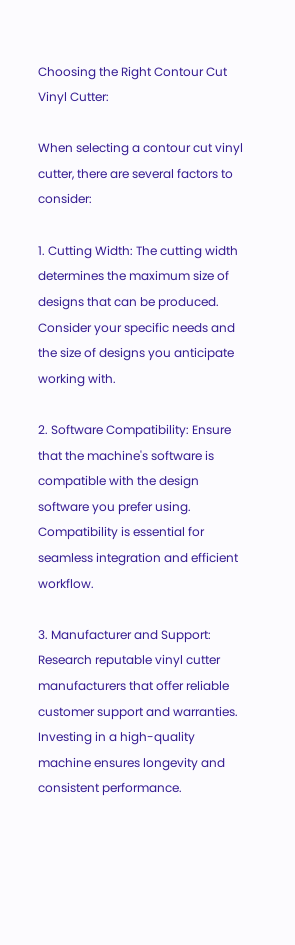Choosing the Right Contour Cut Vinyl Cutter:

When selecting a contour cut vinyl cutter, there are several factors to consider:

1. Cutting Width: The cutting width determines the maximum size of designs that can be produced. Consider your specific needs and the size of designs you anticipate working with.

2. Software Compatibility: Ensure that the machine's software is compatible with the design software you prefer using. Compatibility is essential for seamless integration and efficient workflow.

3. Manufacturer and Support: Research reputable vinyl cutter manufacturers that offer reliable customer support and warranties. Investing in a high-quality machine ensures longevity and consistent performance.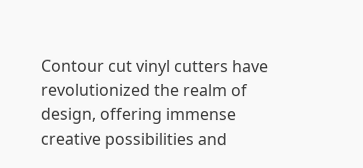Contour cut vinyl cutters have revolutionized the realm of design, offering immense creative possibilities and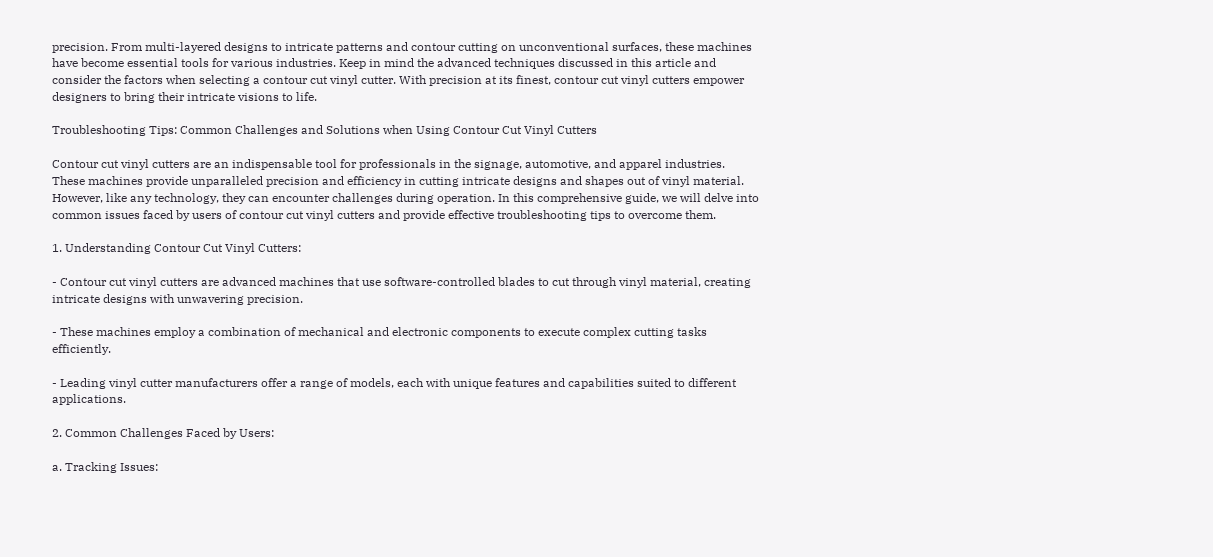precision. From multi-layered designs to intricate patterns and contour cutting on unconventional surfaces, these machines have become essential tools for various industries. Keep in mind the advanced techniques discussed in this article and consider the factors when selecting a contour cut vinyl cutter. With precision at its finest, contour cut vinyl cutters empower designers to bring their intricate visions to life.

Troubleshooting Tips: Common Challenges and Solutions when Using Contour Cut Vinyl Cutters

Contour cut vinyl cutters are an indispensable tool for professionals in the signage, automotive, and apparel industries. These machines provide unparalleled precision and efficiency in cutting intricate designs and shapes out of vinyl material. However, like any technology, they can encounter challenges during operation. In this comprehensive guide, we will delve into common issues faced by users of contour cut vinyl cutters and provide effective troubleshooting tips to overcome them.

1. Understanding Contour Cut Vinyl Cutters:

- Contour cut vinyl cutters are advanced machines that use software-controlled blades to cut through vinyl material, creating intricate designs with unwavering precision.

- These machines employ a combination of mechanical and electronic components to execute complex cutting tasks efficiently.

- Leading vinyl cutter manufacturers offer a range of models, each with unique features and capabilities suited to different applications.

2. Common Challenges Faced by Users:

a. Tracking Issues: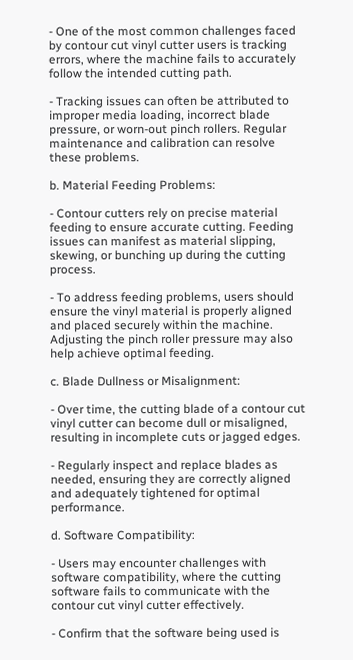- One of the most common challenges faced by contour cut vinyl cutter users is tracking errors, where the machine fails to accurately follow the intended cutting path.

- Tracking issues can often be attributed to improper media loading, incorrect blade pressure, or worn-out pinch rollers. Regular maintenance and calibration can resolve these problems.

b. Material Feeding Problems:

- Contour cutters rely on precise material feeding to ensure accurate cutting. Feeding issues can manifest as material slipping, skewing, or bunching up during the cutting process.

- To address feeding problems, users should ensure the vinyl material is properly aligned and placed securely within the machine. Adjusting the pinch roller pressure may also help achieve optimal feeding.

c. Blade Dullness or Misalignment:

- Over time, the cutting blade of a contour cut vinyl cutter can become dull or misaligned, resulting in incomplete cuts or jagged edges.

- Regularly inspect and replace blades as needed, ensuring they are correctly aligned and adequately tightened for optimal performance.

d. Software Compatibility:

- Users may encounter challenges with software compatibility, where the cutting software fails to communicate with the contour cut vinyl cutter effectively.

- Confirm that the software being used is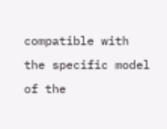compatible with the specific model of the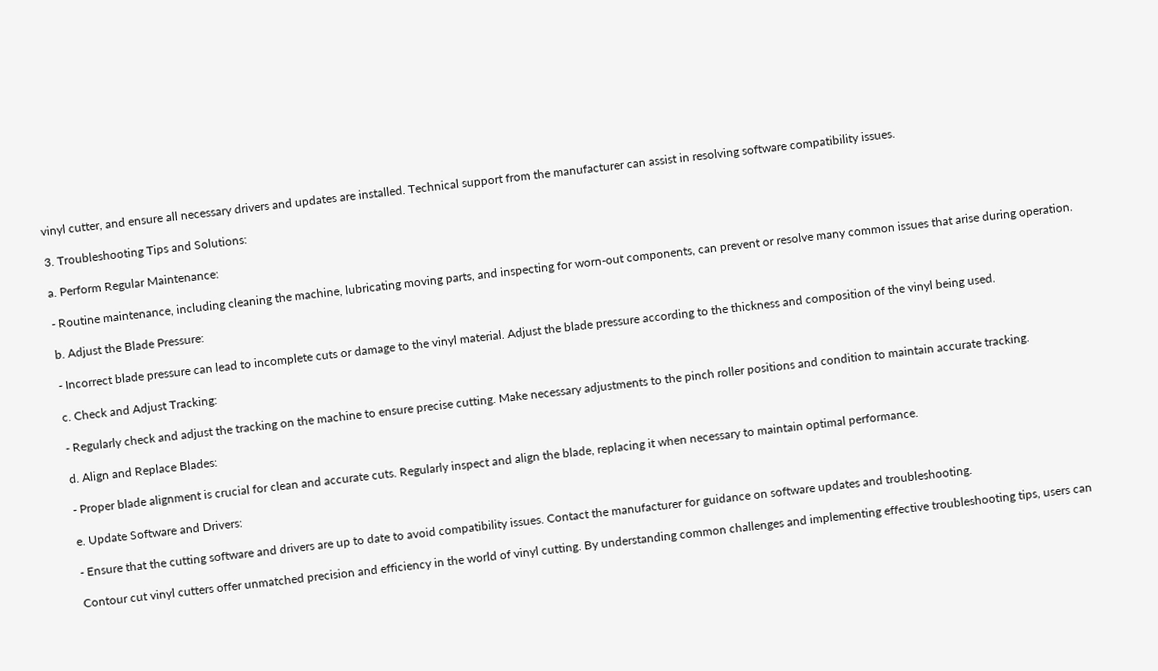vinyl cutter, and ensure all necessary drivers and updates are installed. Technical support from the manufacturer can assist in resolving software compatibility issues.

3. Troubleshooting Tips and Solutions:

a. Perform Regular Maintenance:

- Routine maintenance, including cleaning the machine, lubricating moving parts, and inspecting for worn-out components, can prevent or resolve many common issues that arise during operation.

b. Adjust the Blade Pressure:

- Incorrect blade pressure can lead to incomplete cuts or damage to the vinyl material. Adjust the blade pressure according to the thickness and composition of the vinyl being used.

c. Check and Adjust Tracking:

- Regularly check and adjust the tracking on the machine to ensure precise cutting. Make necessary adjustments to the pinch roller positions and condition to maintain accurate tracking.

d. Align and Replace Blades:

- Proper blade alignment is crucial for clean and accurate cuts. Regularly inspect and align the blade, replacing it when necessary to maintain optimal performance.

e. Update Software and Drivers:

- Ensure that the cutting software and drivers are up to date to avoid compatibility issues. Contact the manufacturer for guidance on software updates and troubleshooting.

Contour cut vinyl cutters offer unmatched precision and efficiency in the world of vinyl cutting. By understanding common challenges and implementing effective troubleshooting tips, users can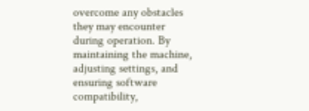overcome any obstacles they may encounter during operation. By maintaining the machine, adjusting settings, and ensuring software compatibility,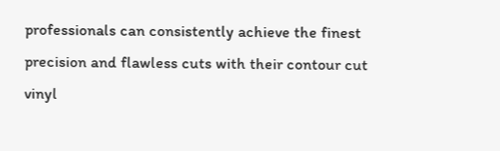professionals can consistently achieve the finest precision and flawless cuts with their contour cut vinyl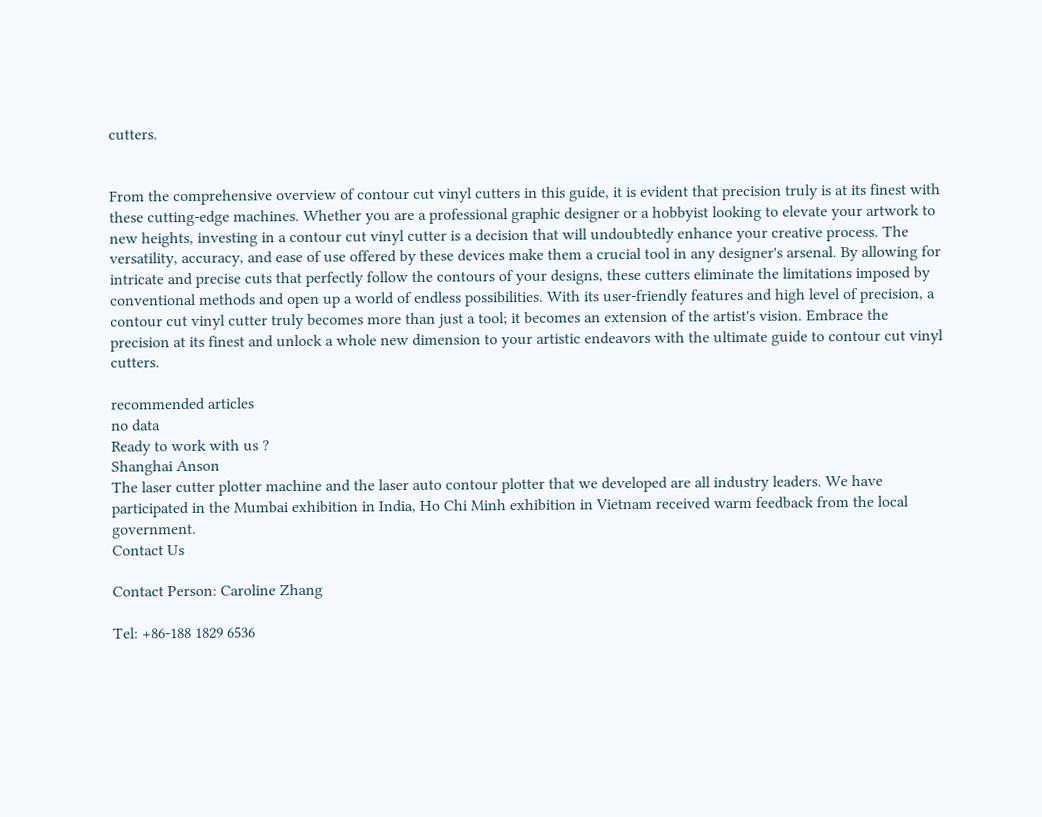cutters.


From the comprehensive overview of contour cut vinyl cutters in this guide, it is evident that precision truly is at its finest with these cutting-edge machines. Whether you are a professional graphic designer or a hobbyist looking to elevate your artwork to new heights, investing in a contour cut vinyl cutter is a decision that will undoubtedly enhance your creative process. The versatility, accuracy, and ease of use offered by these devices make them a crucial tool in any designer's arsenal. By allowing for intricate and precise cuts that perfectly follow the contours of your designs, these cutters eliminate the limitations imposed by conventional methods and open up a world of endless possibilities. With its user-friendly features and high level of precision, a contour cut vinyl cutter truly becomes more than just a tool; it becomes an extension of the artist's vision. Embrace the precision at its finest and unlock a whole new dimension to your artistic endeavors with the ultimate guide to contour cut vinyl cutters.

recommended articles
no data
Ready to work with us ?
Shanghai Anson
The laser cutter plotter machine and the laser auto contour plotter that we developed are all industry leaders. We have participated in the Mumbai exhibition in India, Ho Chi Minh exhibition in Vietnam received warm feedback from the local government.
Contact Us

Contact Person: Caroline Zhang

Tel: +86-188 1829 6536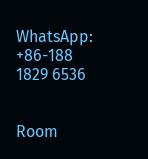WhatsApp: +86-188 1829 6536


Room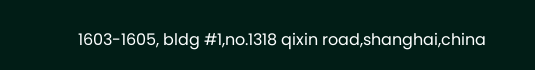1603-1605, bldg #1,no.1318 qixin road,shanghai,china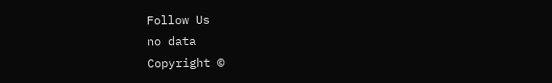Follow Us
no data
Copyright ©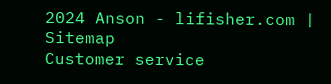2024 Anson - lifisher.com | Sitemap
Customer service